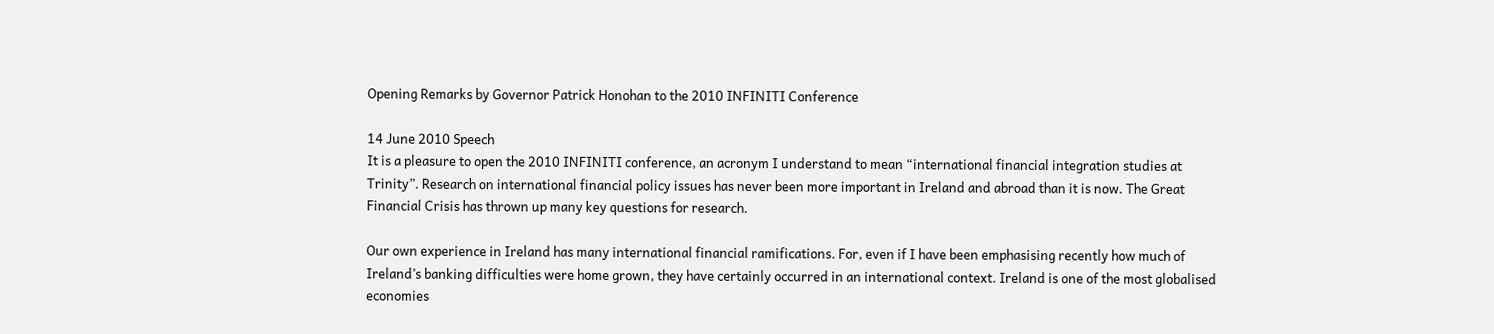Opening Remarks by Governor Patrick Honohan to the 2010 INFINITI Conference

14 June 2010 Speech
It is a pleasure to open the 2010 INFINITI conference, an acronym I understand to mean “international financial integration studies at Trinity”. Research on international financial policy issues has never been more important in Ireland and abroad than it is now. The Great Financial Crisis has thrown up many key questions for research.

Our own experience in Ireland has many international financial ramifications. For, even if I have been emphasising recently how much of Ireland’s banking difficulties were home grown, they have certainly occurred in an international context. Ireland is one of the most globalised economies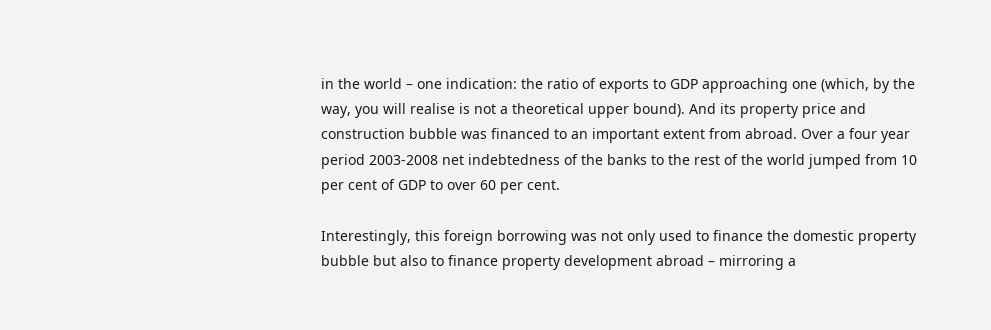in the world – one indication: the ratio of exports to GDP approaching one (which, by the way, you will realise is not a theoretical upper bound). And its property price and construction bubble was financed to an important extent from abroad. Over a four year period 2003-2008 net indebtedness of the banks to the rest of the world jumped from 10 per cent of GDP to over 60 per cent.

Interestingly, this foreign borrowing was not only used to finance the domestic property bubble but also to finance property development abroad – mirroring a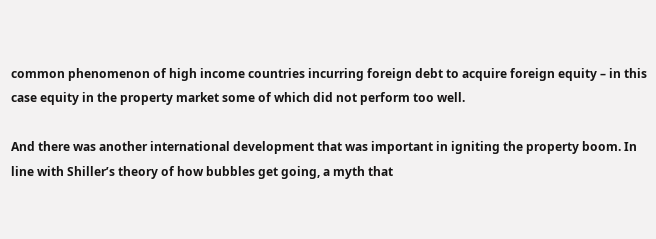common phenomenon of high income countries incurring foreign debt to acquire foreign equity – in this case equity in the property market some of which did not perform too well.

And there was another international development that was important in igniting the property boom. In line with Shiller’s theory of how bubbles get going, a myth that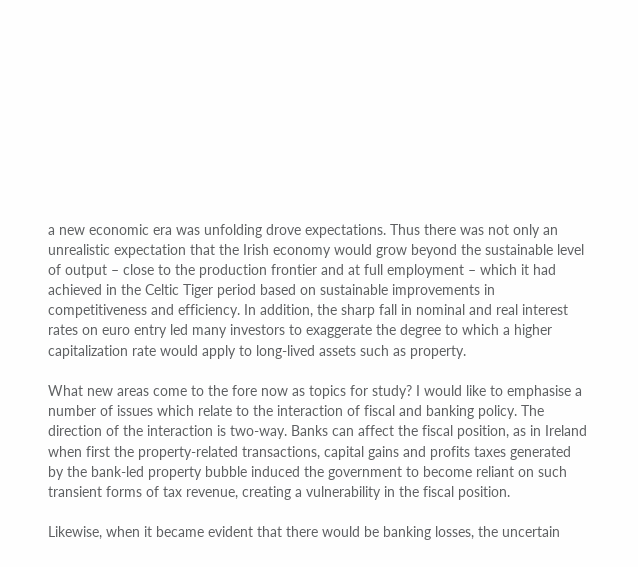a new economic era was unfolding drove expectations. Thus there was not only an unrealistic expectation that the Irish economy would grow beyond the sustainable level of output – close to the production frontier and at full employment – which it had achieved in the Celtic Tiger period based on sustainable improvements in competitiveness and efficiency. In addition, the sharp fall in nominal and real interest rates on euro entry led many investors to exaggerate the degree to which a higher capitalization rate would apply to long-lived assets such as property.

What new areas come to the fore now as topics for study? I would like to emphasise a number of issues which relate to the interaction of fiscal and banking policy. The direction of the interaction is two-way. Banks can affect the fiscal position, as in Ireland when first the property-related transactions, capital gains and profits taxes generated by the bank-led property bubble induced the government to become reliant on such transient forms of tax revenue, creating a vulnerability in the fiscal position.

Likewise, when it became evident that there would be banking losses, the uncertain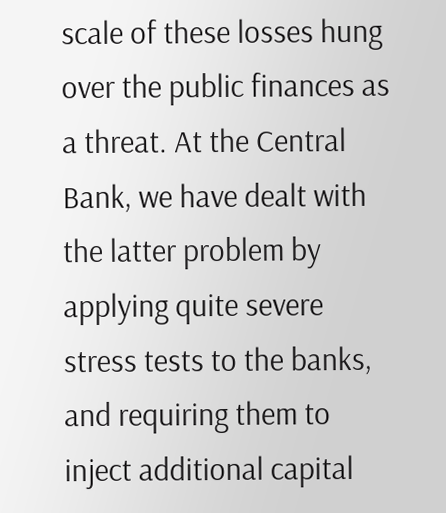scale of these losses hung over the public finances as a threat. At the Central Bank, we have dealt with the latter problem by applying quite severe stress tests to the banks, and requiring them to inject additional capital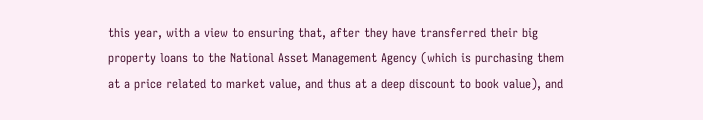this year, with a view to ensuring that, after they have transferred their big property loans to the National Asset Management Agency (which is purchasing them at a price related to market value, and thus at a deep discount to book value), and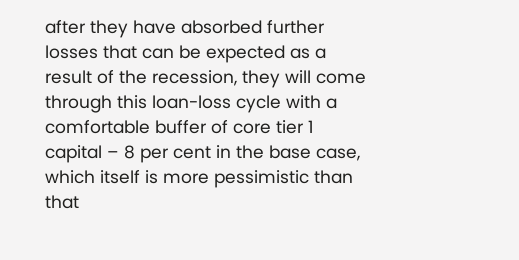after they have absorbed further losses that can be expected as a result of the recession, they will come through this loan-loss cycle with a comfortable buffer of core tier 1 capital – 8 per cent in the base case, which itself is more pessimistic than that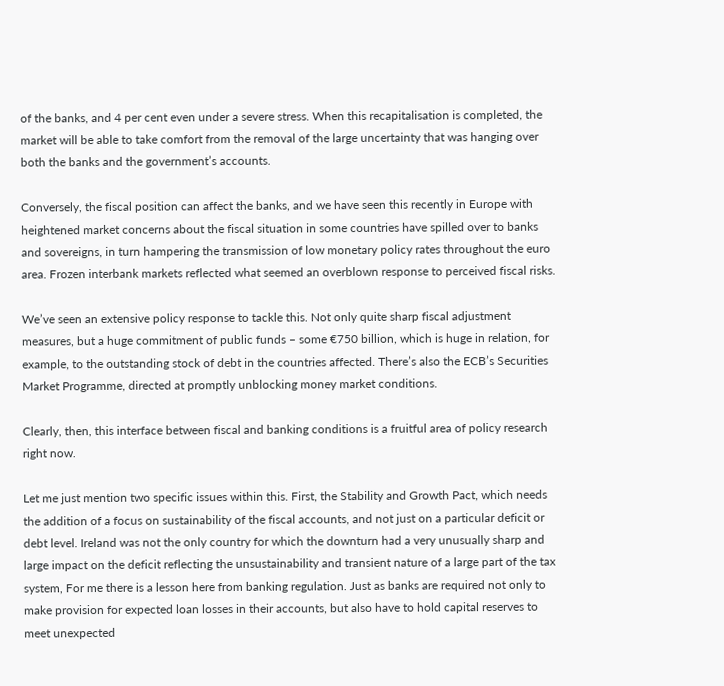of the banks, and 4 per cent even under a severe stress. When this recapitalisation is completed, the market will be able to take comfort from the removal of the large uncertainty that was hanging over both the banks and the government’s accounts.

Conversely, the fiscal position can affect the banks, and we have seen this recently in Europe with heightened market concerns about the fiscal situation in some countries have spilled over to banks and sovereigns, in turn hampering the transmission of low monetary policy rates throughout the euro area. Frozen interbank markets reflected what seemed an overblown response to perceived fiscal risks.

We’ve seen an extensive policy response to tackle this. Not only quite sharp fiscal adjustment measures, but a huge commitment of public funds – some €750 billion, which is huge in relation, for example, to the outstanding stock of debt in the countries affected. There’s also the ECB’s Securities Market Programme, directed at promptly unblocking money market conditions.

Clearly, then, this interface between fiscal and banking conditions is a fruitful area of policy research right now.

Let me just mention two specific issues within this. First, the Stability and Growth Pact, which needs the addition of a focus on sustainability of the fiscal accounts, and not just on a particular deficit or debt level. Ireland was not the only country for which the downturn had a very unusually sharp and large impact on the deficit reflecting the unsustainability and transient nature of a large part of the tax system, For me there is a lesson here from banking regulation. Just as banks are required not only to make provision for expected loan losses in their accounts, but also have to hold capital reserves to meet unexpected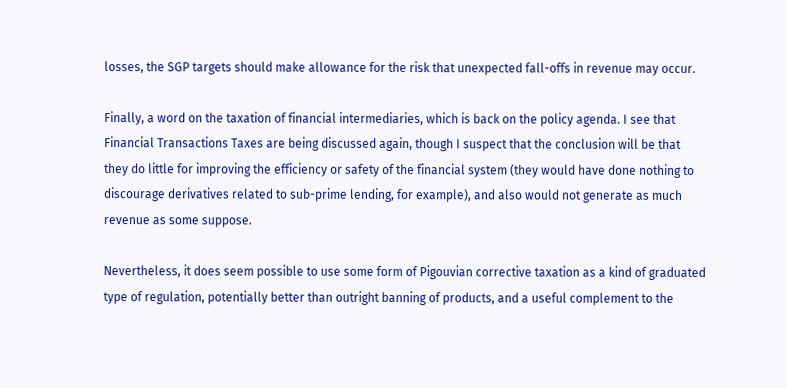losses, the SGP targets should make allowance for the risk that unexpected fall-offs in revenue may occur.

Finally, a word on the taxation of financial intermediaries, which is back on the policy agenda. I see that Financial Transactions Taxes are being discussed again, though I suspect that the conclusion will be that they do little for improving the efficiency or safety of the financial system (they would have done nothing to discourage derivatives related to sub-prime lending, for example), and also would not generate as much revenue as some suppose.

Nevertheless, it does seem possible to use some form of Pigouvian corrective taxation as a kind of graduated type of regulation, potentially better than outright banning of products, and a useful complement to the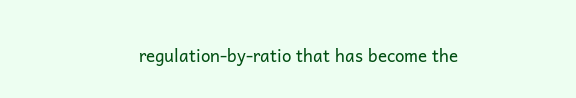regulation-by-ratio that has become the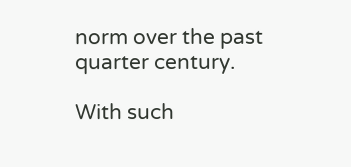norm over the past quarter century.

With such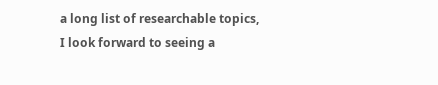a long list of researchable topics, I look forward to seeing a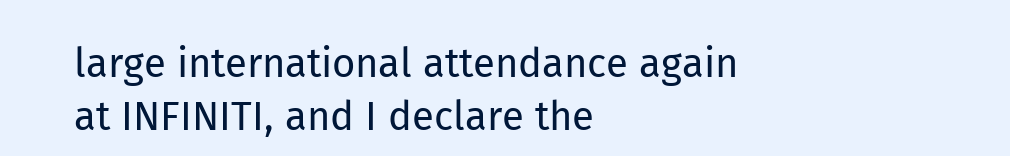large international attendance again at INFINITI, and I declare the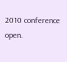2010 conference open.